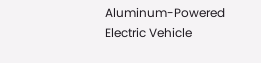Aluminum-Powered Electric Vehicle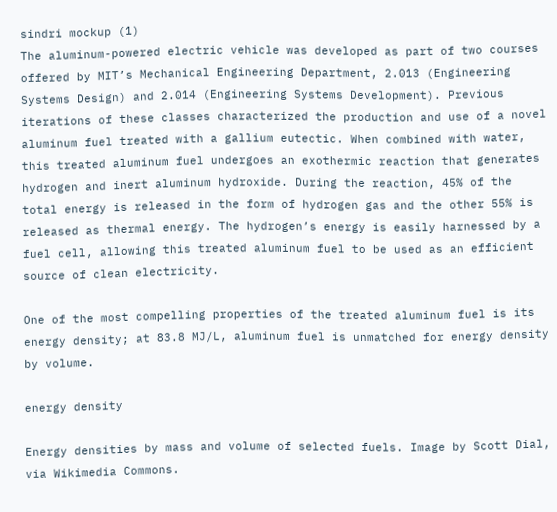sindri mockup (1)
The aluminum-powered electric vehicle was developed as part of two courses offered by MIT’s Mechanical Engineering Department, 2.013 (Engineering Systems Design) and 2.014 (Engineering Systems Development). Previous iterations of these classes characterized the production and use of a novel aluminum fuel treated with a gallium eutectic. When combined with water, this treated aluminum fuel undergoes an exothermic reaction that generates hydrogen and inert aluminum hydroxide. During the reaction, 45% of the total energy is released in the form of hydrogen gas and the other 55% is released as thermal energy. The hydrogen’s energy is easily harnessed by a fuel cell, allowing this treated aluminum fuel to be used as an efficient source of clean electricity.

One of the most compelling properties of the treated aluminum fuel is its energy density; at 83.8 MJ/L, aluminum fuel is unmatched for energy density by volume.

energy density

Energy densities by mass and volume of selected fuels. Image by Scott Dial, via Wikimedia Commons.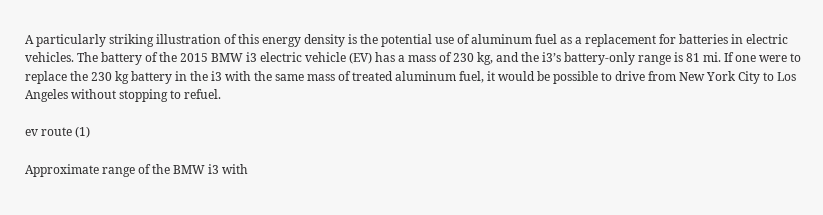A particularly striking illustration of this energy density is the potential use of aluminum fuel as a replacement for batteries in electric vehicles. The battery of the 2015 BMW i3 electric vehicle (EV) has a mass of 230 kg, and the i3’s battery-only range is 81 mi. If one were to replace the 230 kg battery in the i3 with the same mass of treated aluminum fuel, it would be possible to drive from New York City to Los Angeles without stopping to refuel.

ev route (1)

Approximate range of the BMW i3 with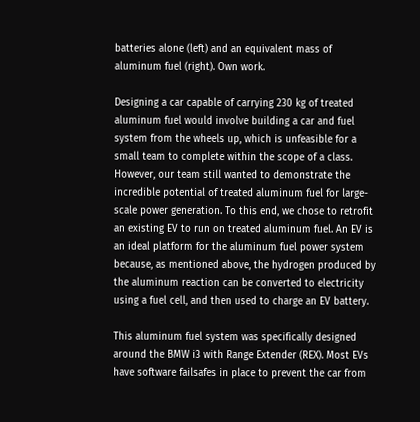batteries alone (left) and an equivalent mass of aluminum fuel (right). Own work.

Designing a car capable of carrying 230 kg of treated aluminum fuel would involve building a car and fuel system from the wheels up, which is unfeasible for a small team to complete within the scope of a class. However, our team still wanted to demonstrate the incredible potential of treated aluminum fuel for large-scale power generation. To this end, we chose to retrofit an existing EV to run on treated aluminum fuel. An EV is an ideal platform for the aluminum fuel power system because, as mentioned above, the hydrogen produced by the aluminum reaction can be converted to electricity using a fuel cell, and then used to charge an EV battery.

This aluminum fuel system was specifically designed around the BMW i3 with Range Extender (REX). Most EVs have software failsafes in place to prevent the car from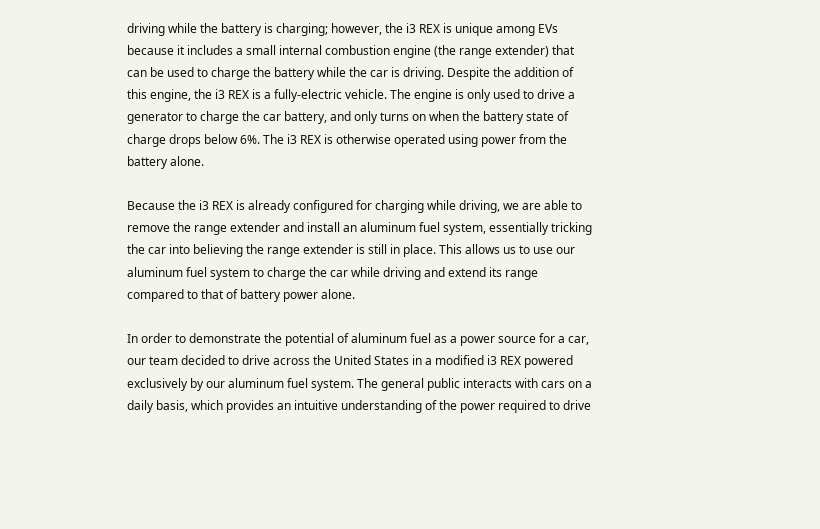driving while the battery is charging; however, the i3 REX is unique among EVs because it includes a small internal combustion engine (the range extender) that can be used to charge the battery while the car is driving. Despite the addition of this engine, the i3 REX is a fully-electric vehicle. The engine is only used to drive a generator to charge the car battery, and only turns on when the battery state of charge drops below 6%. The i3 REX is otherwise operated using power from the battery alone.

Because the i3 REX is already configured for charging while driving, we are able to remove the range extender and install an aluminum fuel system, essentially tricking the car into believing the range extender is still in place. This allows us to use our aluminum fuel system to charge the car while driving and extend its range compared to that of battery power alone.

In order to demonstrate the potential of aluminum fuel as a power source for a car, our team decided to drive across the United States in a modified i3 REX powered exclusively by our aluminum fuel system. The general public interacts with cars on a daily basis, which provides an intuitive understanding of the power required to drive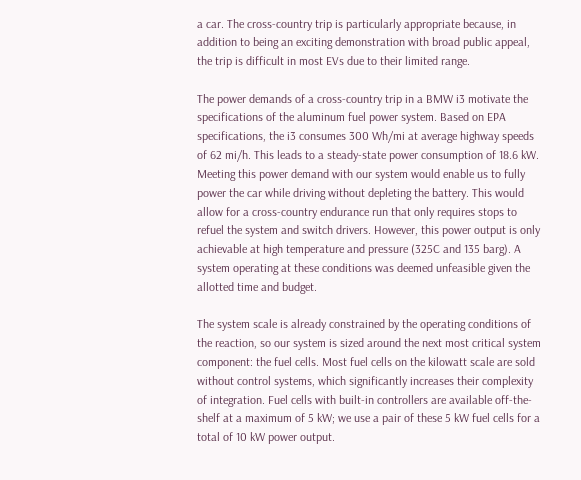a car. The cross-country trip is particularly appropriate because, in addition to being an exciting demonstration with broad public appeal, the trip is difficult in most EVs due to their limited range.

The power demands of a cross-country trip in a BMW i3 motivate the specifications of the aluminum fuel power system. Based on EPA specifications, the i3 consumes 300 Wh/mi at average highway speeds of 62 mi/h. This leads to a steady-state power consumption of 18.6 kW. Meeting this power demand with our system would enable us to fully power the car while driving without depleting the battery. This would allow for a cross-country endurance run that only requires stops to refuel the system and switch drivers. However, this power output is only achievable at high temperature and pressure (325C and 135 barg). A system operating at these conditions was deemed unfeasible given the allotted time and budget.

The system scale is already constrained by the operating conditions of the reaction, so our system is sized around the next most critical system component: the fuel cells. Most fuel cells on the kilowatt scale are sold without control systems, which significantly increases their complexity of integration. Fuel cells with built-in controllers are available off-the-shelf at a maximum of 5 kW; we use a pair of these 5 kW fuel cells for a total of 10 kW power output.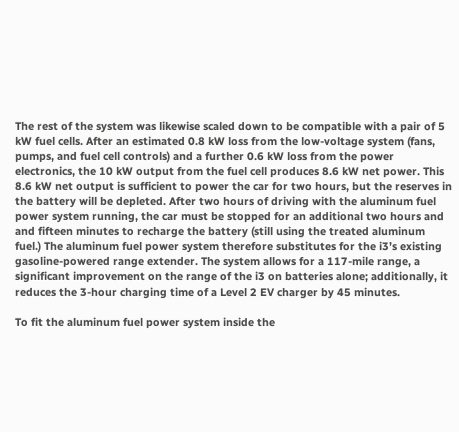The rest of the system was likewise scaled down to be compatible with a pair of 5 kW fuel cells. After an estimated 0.8 kW loss from the low-voltage system (fans, pumps, and fuel cell controls) and a further 0.6 kW loss from the power electronics, the 10 kW output from the fuel cell produces 8.6 kW net power. This 8.6 kW net output is sufficient to power the car for two hours, but the reserves in the battery will be depleted. After two hours of driving with the aluminum fuel power system running, the car must be stopped for an additional two hours and and fifteen minutes to recharge the battery (still using the treated aluminum fuel.) The aluminum fuel power system therefore substitutes for the i3’s existing gasoline-powered range extender. The system allows for a 117-mile range, a significant improvement on the range of the i3 on batteries alone; additionally, it reduces the 3-hour charging time of a Level 2 EV charger by 45 minutes.

To fit the aluminum fuel power system inside the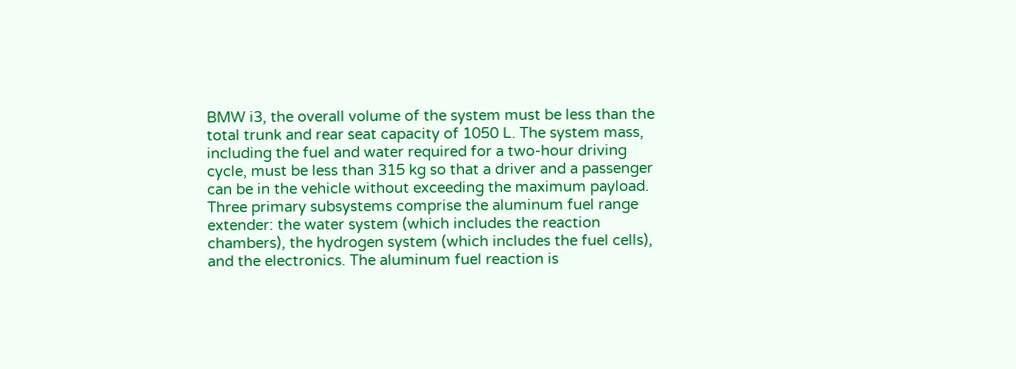BMW i3, the overall volume of the system must be less than the total trunk and rear seat capacity of 1050 L. The system mass, including the fuel and water required for a two-hour driving cycle, must be less than 315 kg so that a driver and a passenger can be in the vehicle without exceeding the maximum payload. Three primary subsystems comprise the aluminum fuel range extender: the water system (which includes the reaction chambers), the hydrogen system (which includes the fuel cells), and the electronics. The aluminum fuel reaction is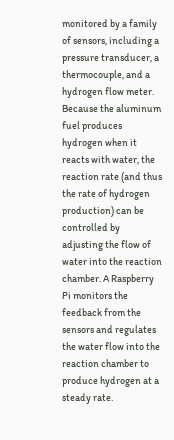monitored by a family of sensors, including a pressure transducer, a thermocouple, and a hydrogen flow meter. Because the aluminum fuel produces hydrogen when it reacts with water, the reaction rate (and thus the rate of hydrogen production) can be controlled by adjusting the flow of water into the reaction chamber. A Raspberry Pi monitors the feedback from the sensors and regulates the water flow into the reaction chamber to produce hydrogen at a steady rate.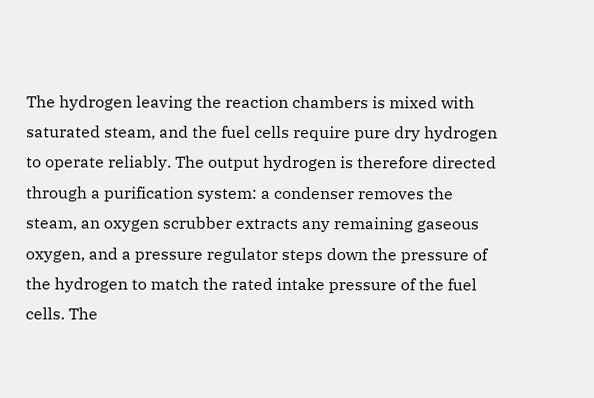The hydrogen leaving the reaction chambers is mixed with saturated steam, and the fuel cells require pure dry hydrogen to operate reliably. The output hydrogen is therefore directed through a purification system: a condenser removes the steam, an oxygen scrubber extracts any remaining gaseous oxygen, and a pressure regulator steps down the pressure of the hydrogen to match the rated intake pressure of the fuel cells. The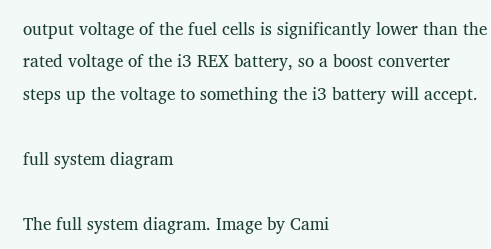output voltage of the fuel cells is significantly lower than the rated voltage of the i3 REX battery, so a boost converter steps up the voltage to something the i3 battery will accept.

full system diagram

The full system diagram. Image by Cami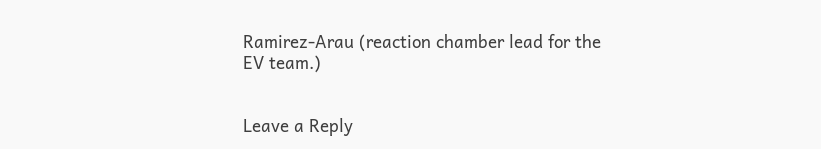Ramirez-Arau (reaction chamber lead for the EV team.)


Leave a Reply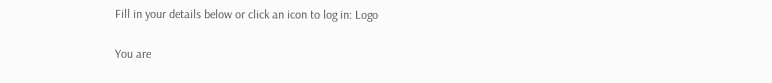Fill in your details below or click an icon to log in: Logo

You are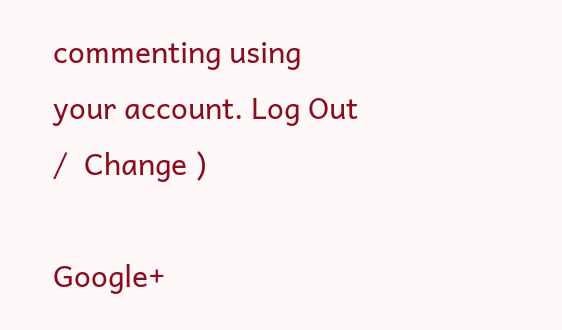commenting using your account. Log Out /  Change )

Google+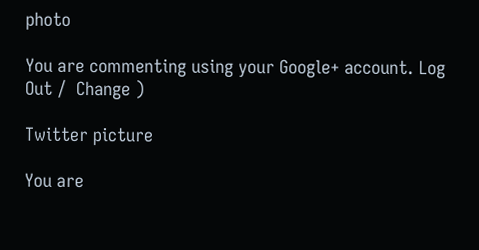photo

You are commenting using your Google+ account. Log Out /  Change )

Twitter picture

You are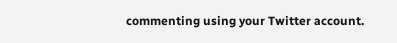commenting using your Twitter account.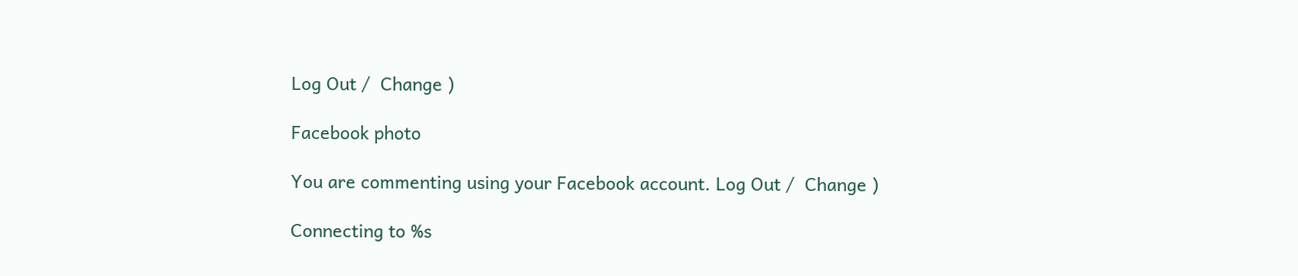Log Out /  Change )

Facebook photo

You are commenting using your Facebook account. Log Out /  Change )

Connecting to %s